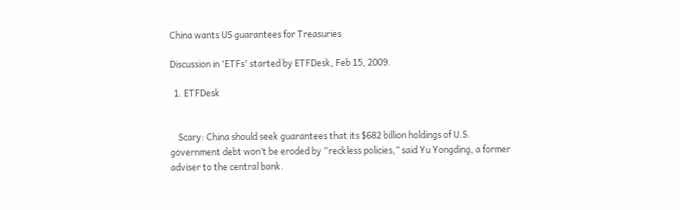China wants US guarantees for Treasuries

Discussion in 'ETFs' started by ETFDesk, Feb 15, 2009.

  1. ETFDesk


    Scary: China should seek guarantees that its $682 billion holdings of U.S. government debt won’t be eroded by “reckless policies,” said Yu Yongding, a former adviser to the central bank.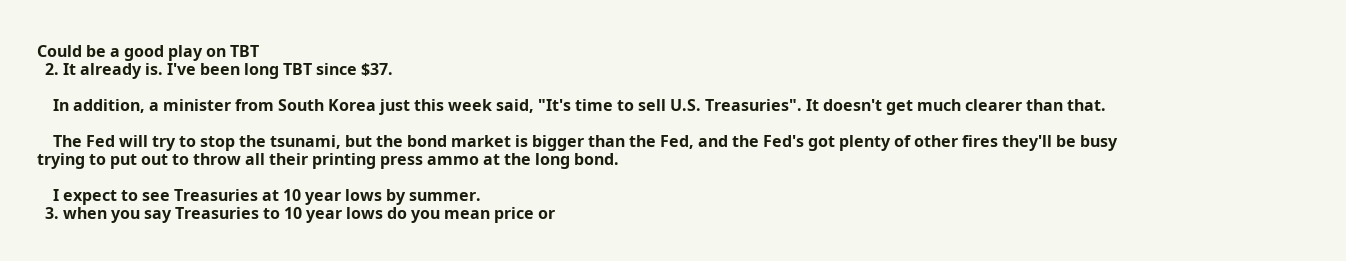Could be a good play on TBT
  2. It already is. I've been long TBT since $37.

    In addition, a minister from South Korea just this week said, "It's time to sell U.S. Treasuries". It doesn't get much clearer than that.

    The Fed will try to stop the tsunami, but the bond market is bigger than the Fed, and the Fed's got plenty of other fires they'll be busy trying to put out to throw all their printing press ammo at the long bond.

    I expect to see Treasuries at 10 year lows by summer.
  3. when you say Treasuries to 10 year lows do you mean price or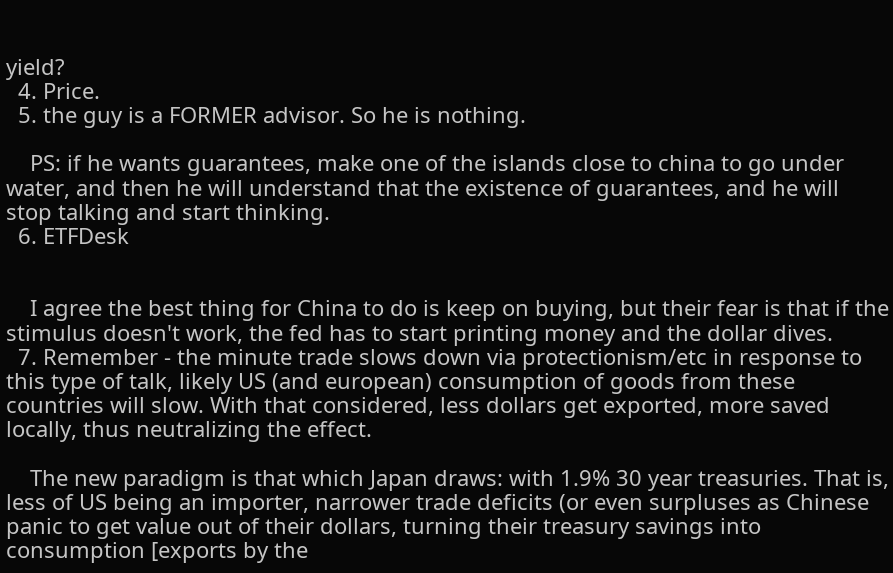yield?
  4. Price.
  5. the guy is a FORMER advisor. So he is nothing.

    PS: if he wants guarantees, make one of the islands close to china to go under water, and then he will understand that the existence of guarantees, and he will stop talking and start thinking.
  6. ETFDesk


    I agree the best thing for China to do is keep on buying, but their fear is that if the stimulus doesn't work, the fed has to start printing money and the dollar dives.
  7. Remember - the minute trade slows down via protectionism/etc in response to this type of talk, likely US (and european) consumption of goods from these countries will slow. With that considered, less dollars get exported, more saved locally, thus neutralizing the effect.

    The new paradigm is that which Japan draws: with 1.9% 30 year treasuries. That is, less of US being an importer, narrower trade deficits (or even surpluses as Chinese panic to get value out of their dollars, turning their treasury savings into consumption [exports by the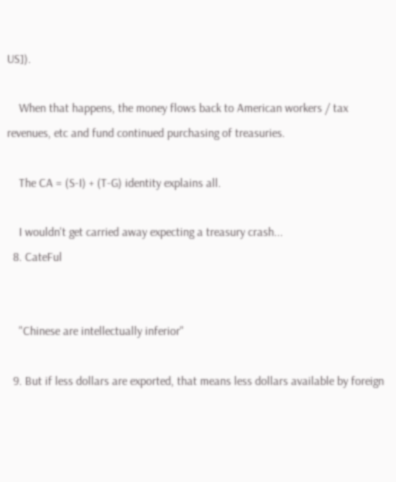US]).

    When that happens, the money flows back to American workers / tax revenues, etc and fund continued purchasing of treasuries.

    The CA = (S-I) + (T-G) identity explains all.

    I wouldn't get carried away expecting a treasury crash...
  8. CateFul


    "Chinese are intellectually inferior"

  9. But if less dollars are exported, that means less dollars available by foreign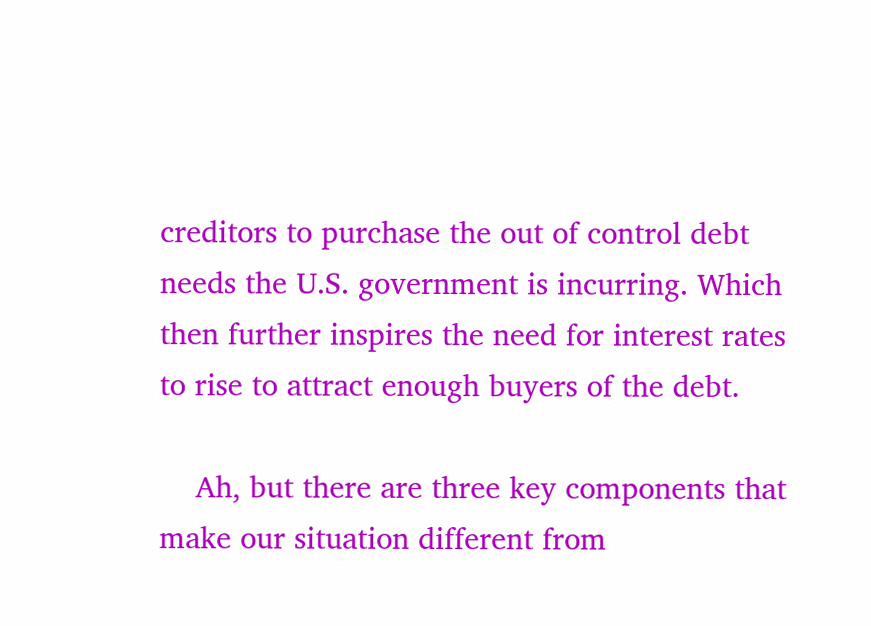creditors to purchase the out of control debt needs the U.S. government is incurring. Which then further inspires the need for interest rates to rise to attract enough buyers of the debt.

    Ah, but there are three key components that make our situation different from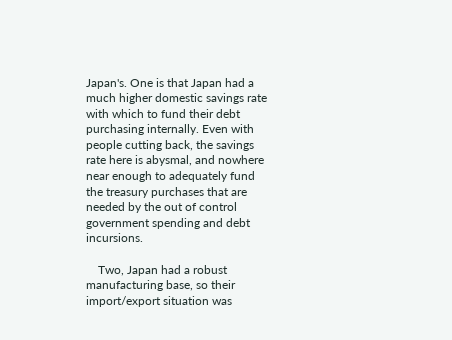Japan's. One is that Japan had a much higher domestic savings rate with which to fund their debt purchasing internally. Even with people cutting back, the savings rate here is abysmal, and nowhere near enough to adequately fund the treasury purchases that are needed by the out of control government spending and debt incursions.

    Two, Japan had a robust manufacturing base, so their import/export situation was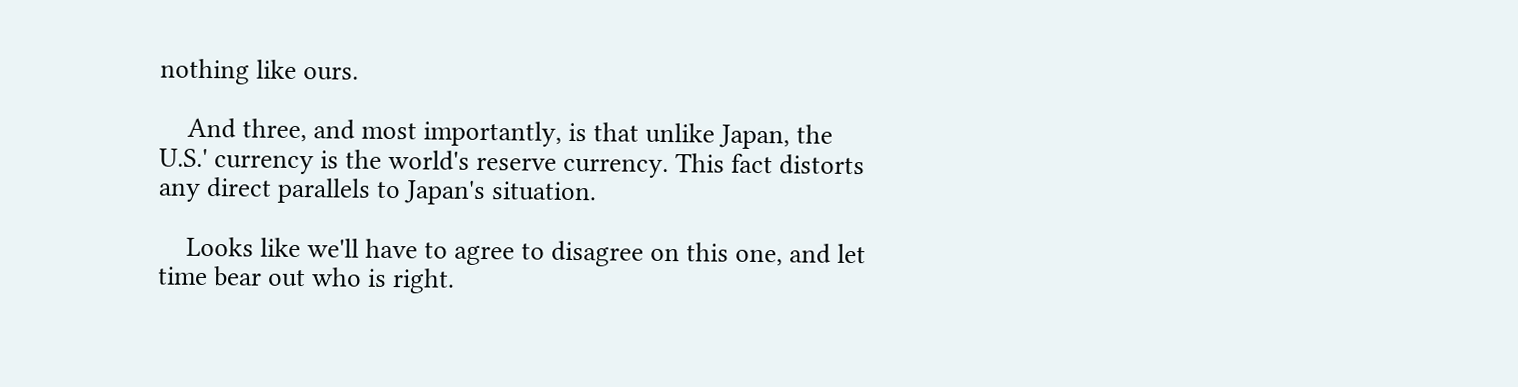nothing like ours.

    And three, and most importantly, is that unlike Japan, the U.S.' currency is the world's reserve currency. This fact distorts any direct parallels to Japan's situation.

    Looks like we'll have to agree to disagree on this one, and let time bear out who is right.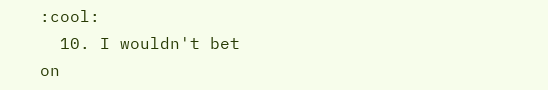:cool:
  10. I wouldn't bet on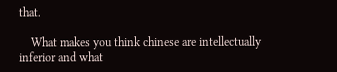that.

    What makes you think chinese are intellectually inferior and what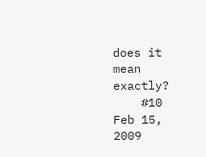does it mean exactly?
    #10     Feb 15, 2009